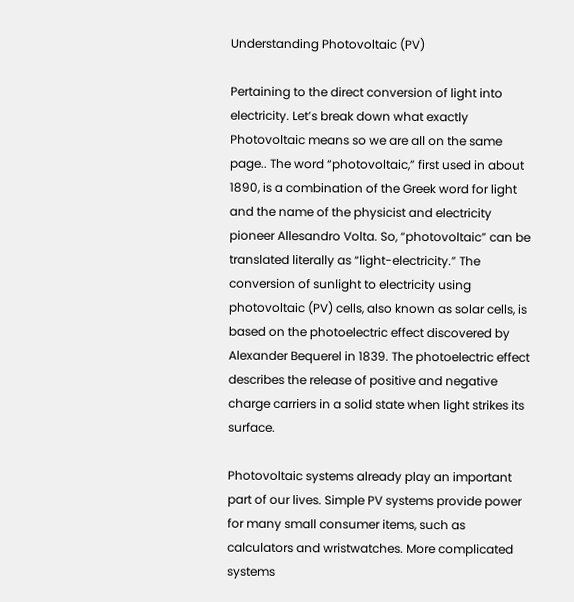Understanding Photovoltaic (PV)

Pertaining to the direct conversion of light into electricity. Let’s break down what exactly Photovoltaic means so we are all on the same page.. The word “photovoltaic,” first used in about 1890, is a combination of the Greek word for light and the name of the physicist and electricity pioneer Allesandro Volta. So, “photovoltaic” can be translated literally as “light-electricity.” The conversion of sunlight to electricity using photovoltaic (PV) cells, also known as solar cells, is based on the photoelectric effect discovered by Alexander Bequerel in 1839. The photoelectric effect describes the release of positive and negative charge carriers in a solid state when light strikes its surface.

Photovoltaic systems already play an important part of our lives. Simple PV systems provide power for many small consumer items, such as calculators and wristwatches. More complicated systems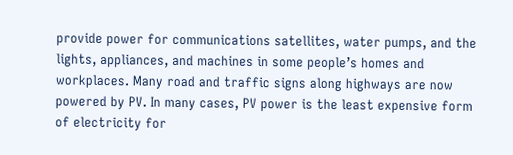provide power for communications satellites, water pumps, and the lights, appliances, and machines in some people’s homes and workplaces. Many road and traffic signs along highways are now powered by PV. In many cases, PV power is the least expensive form of electricity for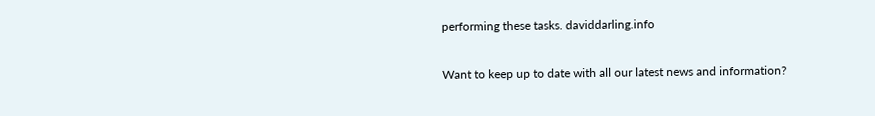performing these tasks. daviddarling.info

Want to keep up to date with all our latest news and information?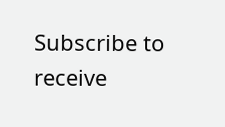Subscribe to receive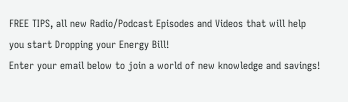FREE TIPS, all new Radio/Podcast Episodes and Videos that will help you start Dropping your Energy Bill!
Enter your email below to join a world of new knowledge and savings!